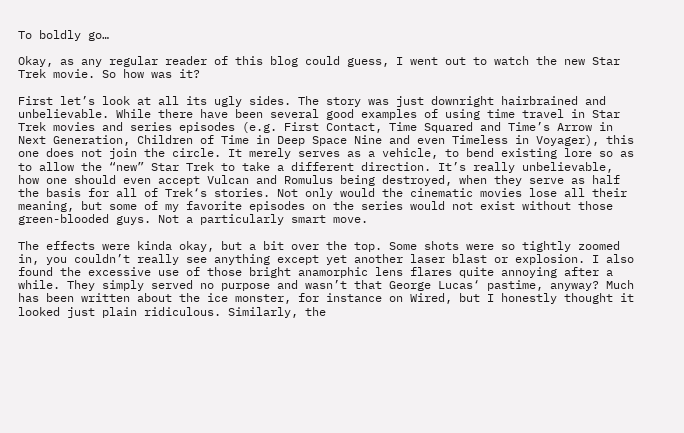To boldly go…

Okay, as any regular reader of this blog could guess, I went out to watch the new Star Trek movie. So how was it?

First let’s look at all its ugly sides. The story was just downright hairbrained and unbelievable. While there have been several good examples of using time travel in Star Trek movies and series episodes (e.g. First Contact, Time Squared and Time’s Arrow in Next Generation, Children of Time in Deep Space Nine and even Timeless in Voyager), this one does not join the circle. It merely serves as a vehicle, to bend existing lore so as to allow the “new” Star Trek to take a different direction. It’s really unbelievable, how one should even accept Vulcan and Romulus being destroyed, when they serve as half the basis for all of Trek‘s stories. Not only would the cinematic movies lose all their meaning, but some of my favorite episodes on the series would not exist without those green-blooded guys. Not a particularly smart move.

The effects were kinda okay, but a bit over the top. Some shots were so tightly zoomed in, you couldn’t really see anything except yet another laser blast or explosion. I also found the excessive use of those bright anamorphic lens flares quite annoying after a while. They simply served no purpose and wasn’t that George Lucas‘ pastime, anyway? Much has been written about the ice monster, for instance on Wired, but I honestly thought it looked just plain ridiculous. Similarly, the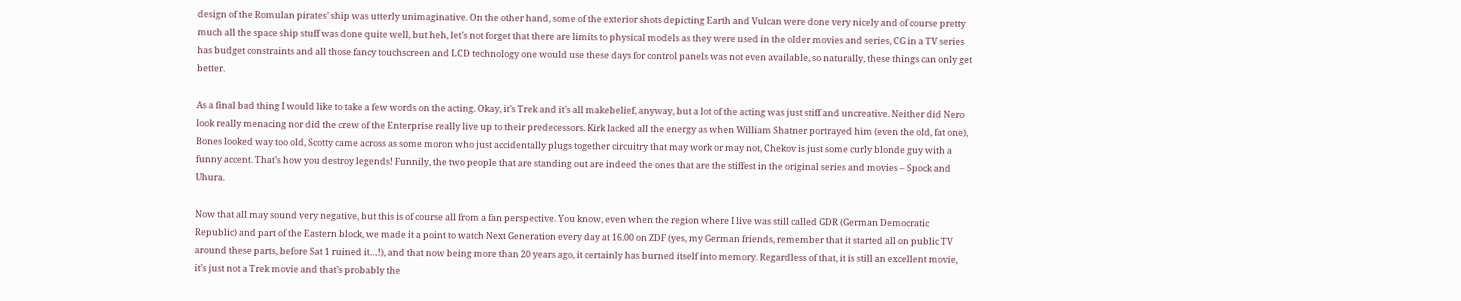design of the Romulan pirates’ ship was utterly unimaginative. On the other hand, some of the exterior shots depicting Earth and Vulcan were done very nicely and of course pretty much all the space ship stuff was done quite well, but heh, let’s not forget that there are limits to physical models as they were used in the older movies and series, CG in a TV series has budget constraints and all those fancy touchscreen and LCD technology one would use these days for control panels was not even available, so naturally, these things can only get better.

As a final bad thing I would like to take a few words on the acting. Okay, it’s Trek and it’s all makebelief, anyway, but a lot of the acting was just stiff and uncreative. Neither did Nero look really menacing nor did the crew of the Enterprise really live up to their predecessors. Kirk lacked all the energy as when William Shatner portrayed him (even the old, fat one), Bones looked way too old, Scotty came across as some moron who just accidentally plugs together circuitry that may work or may not, Chekov is just some curly blonde guy with a funny accent. That’s how you destroy legends! Funnily, the two people that are standing out are indeed the ones that are the stiffest in the original series and movies – Spock and Uhura.

Now that all may sound very negative, but this is of course all from a fan perspective. You know, even when the region where I live was still called GDR (German Democratic Republic) and part of the Eastern block, we made it a point to watch Next Generation every day at 16.00 on ZDF (yes, my German friends, remember that it started all on public TV around these parts, before Sat 1 ruined it…!), and that now being more than 20 years ago, it certainly has burned itself into memory. Regardless of that, it is still an excellent movie, it’s just not a Trek movie and that’s probably the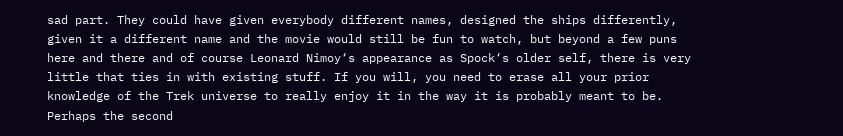sad part. They could have given everybody different names, designed the ships differently, given it a different name and the movie would still be fun to watch, but beyond a few puns here and there and of course Leonard Nimoy‘s appearance as Spock‘s older self, there is very little that ties in with existing stuff. If you will, you need to erase all your prior knowledge of the Trek universe to really enjoy it in the way it is probably meant to be. Perhaps the second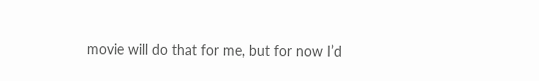movie will do that for me, but for now I’d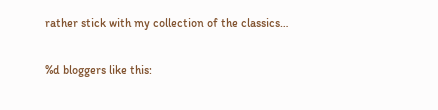rather stick with my collection of the classics…

%d bloggers like this: